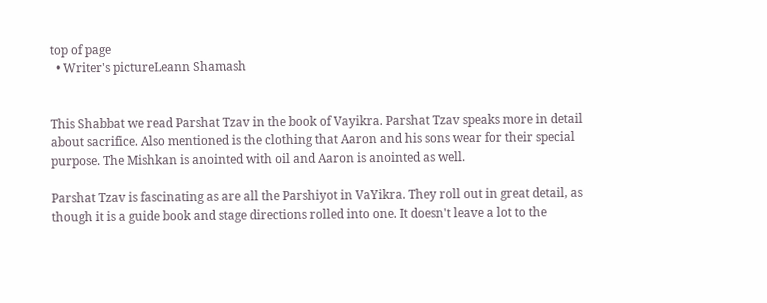top of page
  • Writer's pictureLeann Shamash


This Shabbat we read Parshat Tzav in the book of Vayikra. Parshat Tzav speaks more in detail about sacrifice. Also mentioned is the clothing that Aaron and his sons wear for their special purpose. The Mishkan is anointed with oil and Aaron is anointed as well.

Parshat Tzav is fascinating as are all the Parshiyot in VaYikra. They roll out in great detail, as though it is a guide book and stage directions rolled into one. It doesn't leave a lot to the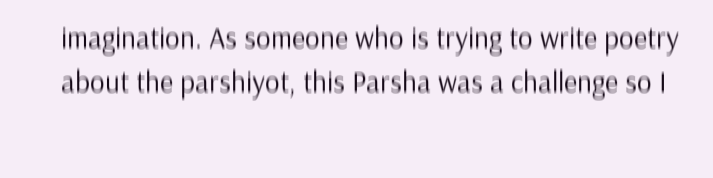imagination. As someone who is trying to write poetry about the parshiyot, this Parsha was a challenge so I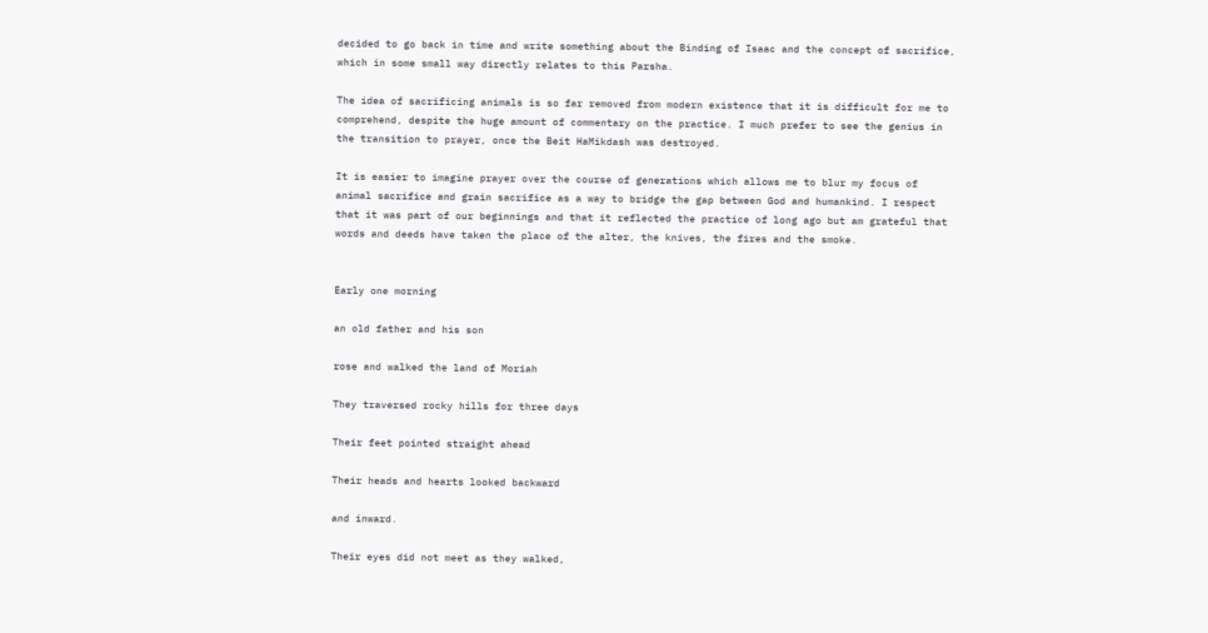decided to go back in time and write something about the Binding of Isaac and the concept of sacrifice, which in some small way directly relates to this Parsha.

The idea of sacrificing animals is so far removed from modern existence that it is difficult for me to comprehend, despite the huge amount of commentary on the practice. I much prefer to see the genius in the transition to prayer, once the Beit HaMikdash was destroyed.

It is easier to imagine prayer over the course of generations which allows me to blur my focus of animal sacrifice and grain sacrifice as a way to bridge the gap between God and humankind. I respect that it was part of our beginnings and that it reflected the practice of long ago but am grateful that words and deeds have taken the place of the alter, the knives, the fires and the smoke.


Early one morning

an old father and his son

rose and walked the land of Moriah

They traversed rocky hills for three days

Their feet pointed straight ahead

Their heads and hearts looked backward

and inward.

Their eyes did not meet as they walked,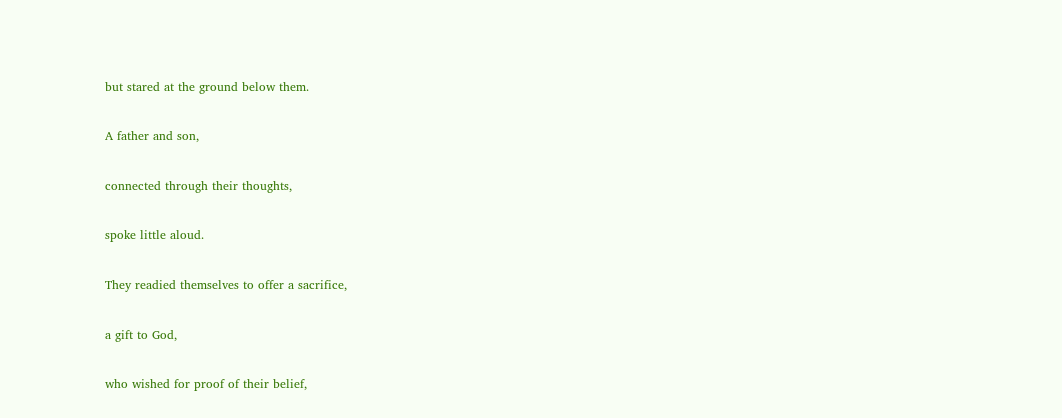but stared at the ground below them.

A father and son,

connected through their thoughts,

spoke little aloud.

They readied themselves to offer a sacrifice,

a gift to God,

who wished for proof of their belief,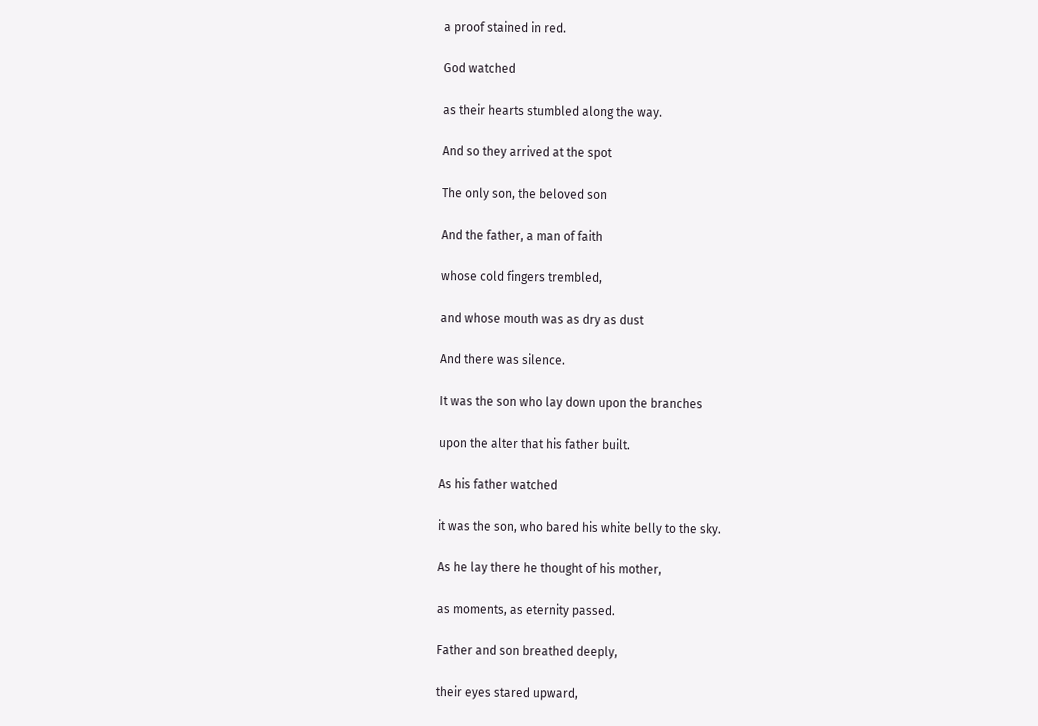a proof stained in red.

God watched

as their hearts stumbled along the way.

And so they arrived at the spot

The only son, the beloved son

And the father, a man of faith

whose cold fingers trembled,

and whose mouth was as dry as dust

And there was silence.

It was the son who lay down upon the branches

upon the alter that his father built.

As his father watched

it was the son, who bared his white belly to the sky.

As he lay there he thought of his mother,

as moments, as eternity passed.

Father and son breathed deeply,

their eyes stared upward,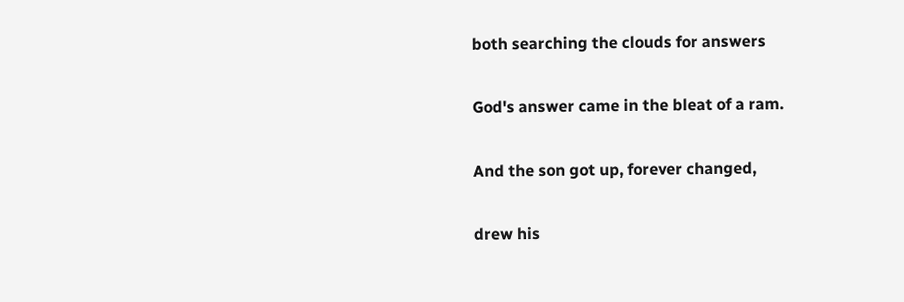both searching the clouds for answers

God's answer came in the bleat of a ram.

And the son got up, forever changed,

drew his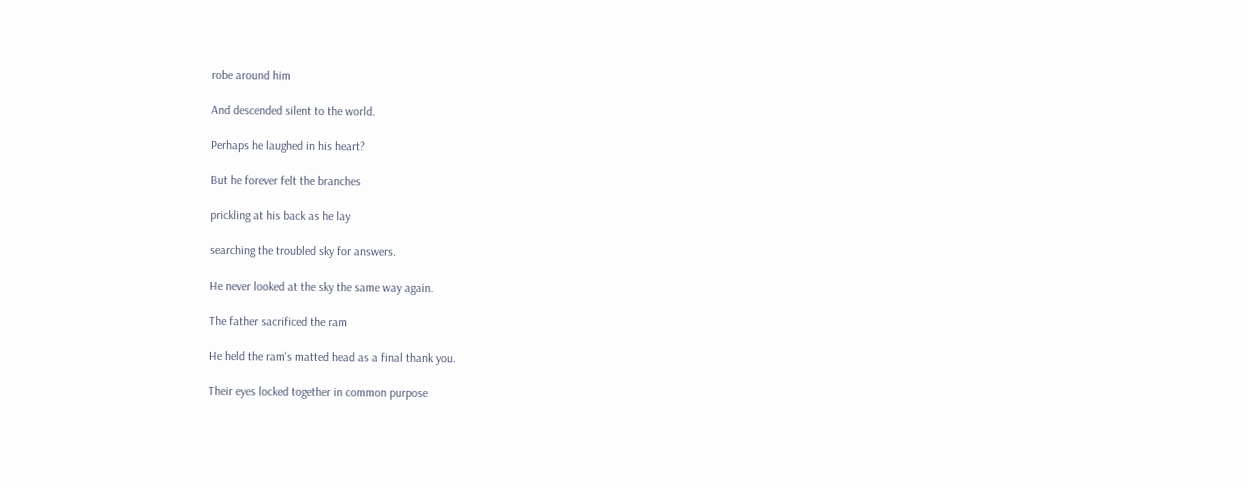robe around him

And descended silent to the world.

Perhaps he laughed in his heart?

But he forever felt the branches

prickling at his back as he lay

searching the troubled sky for answers.

He never looked at the sky the same way again.

The father sacrificed the ram

He held the ram's matted head as a final thank you.

Their eyes locked together in common purpose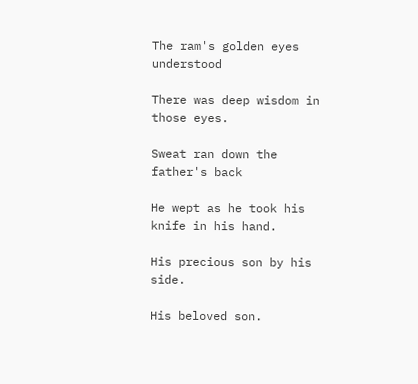The ram's golden eyes understood

There was deep wisdom in those eyes.

Sweat ran down the father's back

He wept as he took his knife in his hand.

His precious son by his side.

His beloved son.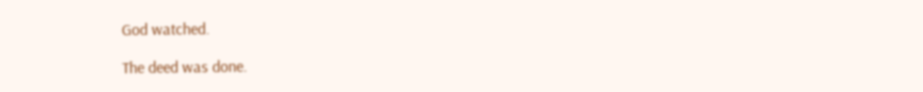God watched.

The deed was done.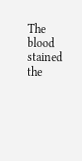The blood stained the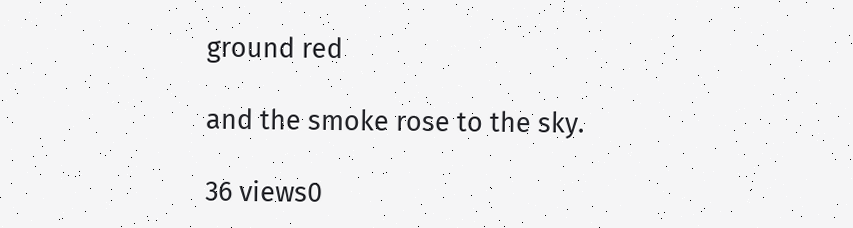ground red

and the smoke rose to the sky.

36 views0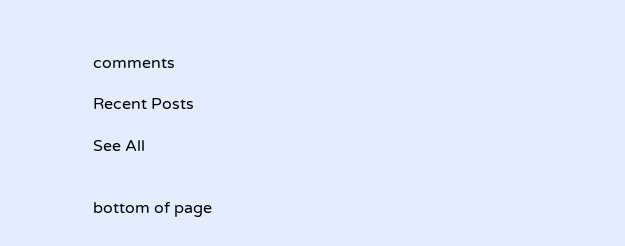comments

Recent Posts

See All


bottom of page